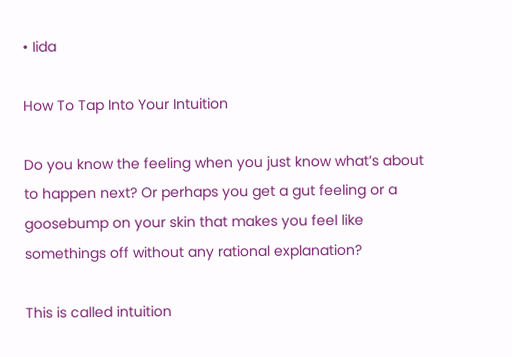• Iida

How To Tap Into Your Intuition

Do you know the feeling when you just know what’s about to happen next? Or perhaps you get a gut feeling or a goosebump on your skin that makes you feel like somethings off without any rational explanation?

This is called intuition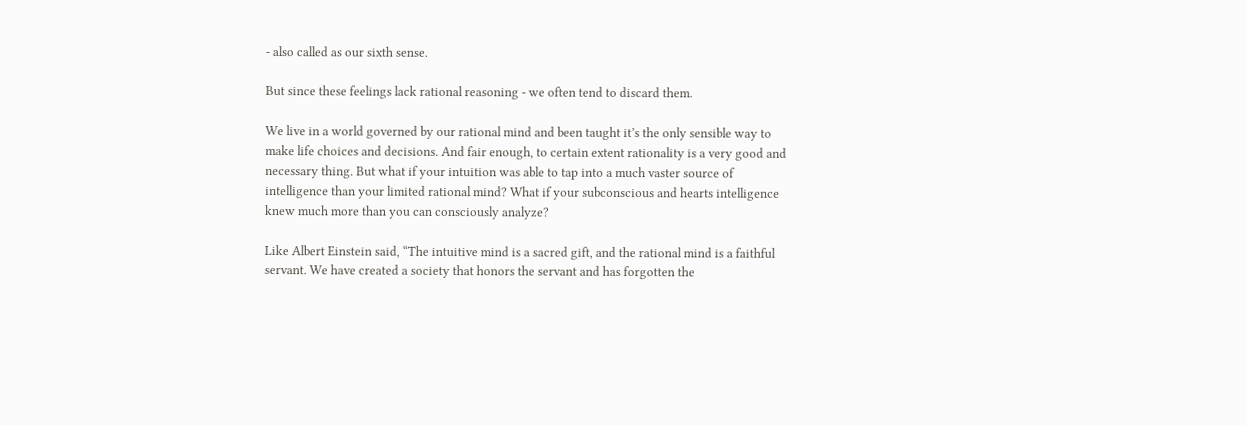- also called as our sixth sense.

But since these feelings lack rational reasoning - we often tend to discard them.

We live in a world governed by our rational mind and been taught it’s the only sensible way to make life choices and decisions. And fair enough, to certain extent rationality is a very good and necessary thing. But what if your intuition was able to tap into a much vaster source of intelligence than your limited rational mind? What if your subconscious and hearts intelligence knew much more than you can consciously analyze?

Like Albert Einstein said, “The intuitive mind is a sacred gift, and the rational mind is a faithful servant. We have created a society that honors the servant and has forgotten the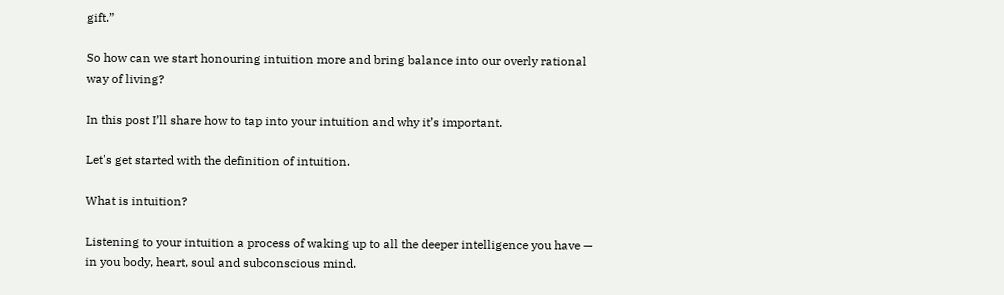gift.”

So how can we start honouring intuition more and bring balance into our overly rational way of living?

In this post I’ll share how to tap into your intuition and why it’s important.

Let's get started with the definition of intuition.

What is intuition?

Listening to your intuition a process of waking up to all the deeper intelligence you have — in you body, heart, soul and subconscious mind.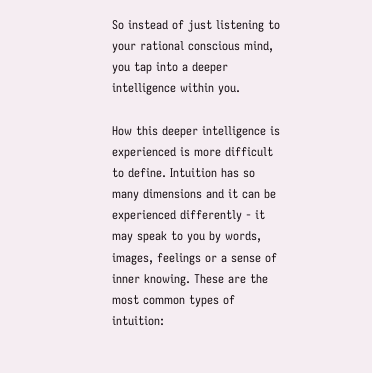So instead of just listening to your rational conscious mind, you tap into a deeper intelligence within you.

How this deeper intelligence is experienced is more difficult to define. Intuition has so many dimensions and it can be experienced differently - it may speak to you by words, images, feelings or a sense of inner knowing. These are the most common types of intuition: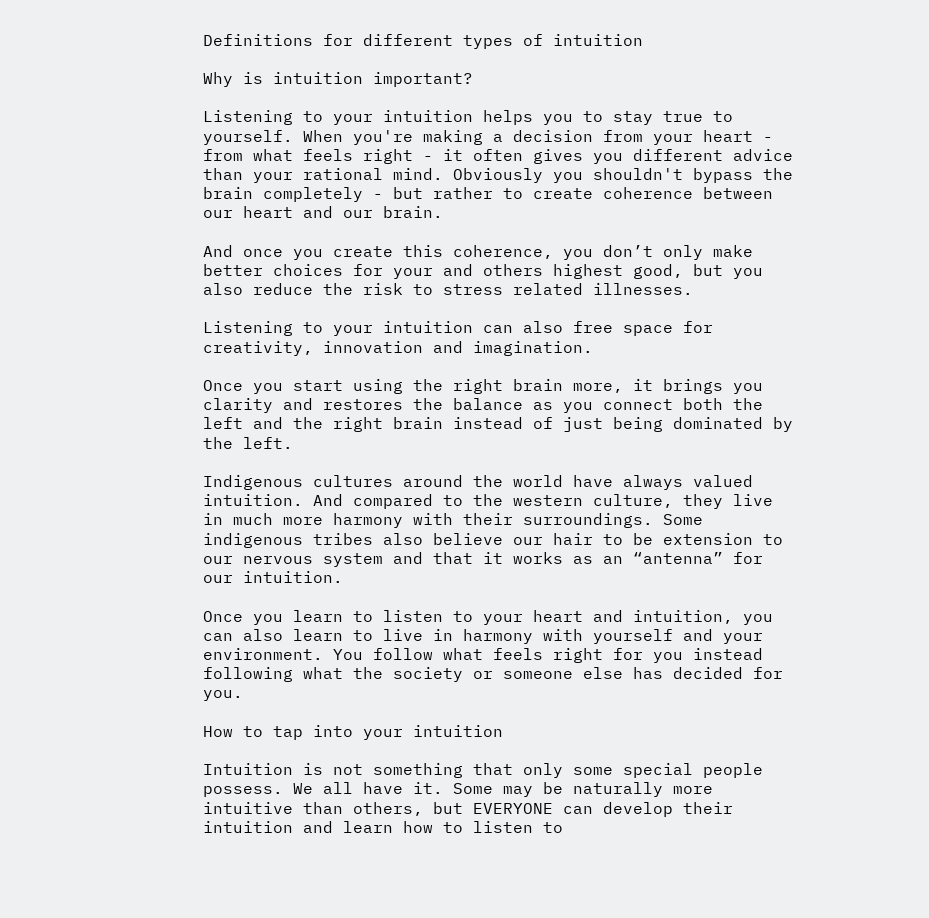Definitions for different types of intuition

Why is intuition important?

Listening to your intuition helps you to stay true to yourself. When you're making a decision from your heart - from what feels right - it often gives you different advice than your rational mind. Obviously you shouldn't bypass the brain completely - but rather to create coherence between our heart and our brain.

And once you create this coherence, you don’t only make better choices for your and others highest good, but you also reduce the risk to stress related illnesses.

Listening to your intuition can also free space for creativity, innovation and imagination.

Once you start using the right brain more, it brings you clarity and restores the balance as you connect both the left and the right brain instead of just being dominated by the left.

Indigenous cultures around the world have always valued intuition. And compared to the western culture, they live in much more harmony with their surroundings. Some indigenous tribes also believe our hair to be extension to our nervous system and that it works as an “antenna” for our intuition.

Once you learn to listen to your heart and intuition, you can also learn to live in harmony with yourself and your environment. You follow what feels right for you instead following what the society or someone else has decided for you.

How to tap into your intuition

Intuition is not something that only some special people possess. We all have it. Some may be naturally more intuitive than others, but EVERYONE can develop their intuition and learn how to listen to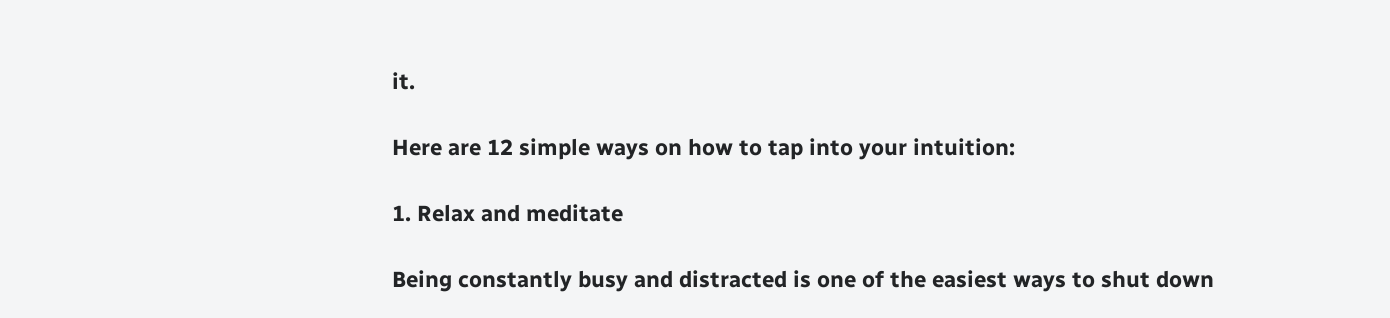it.

Here are 12 simple ways on how to tap into your intuition:

1. Relax and meditate

Being constantly busy and distracted is one of the easiest ways to shut down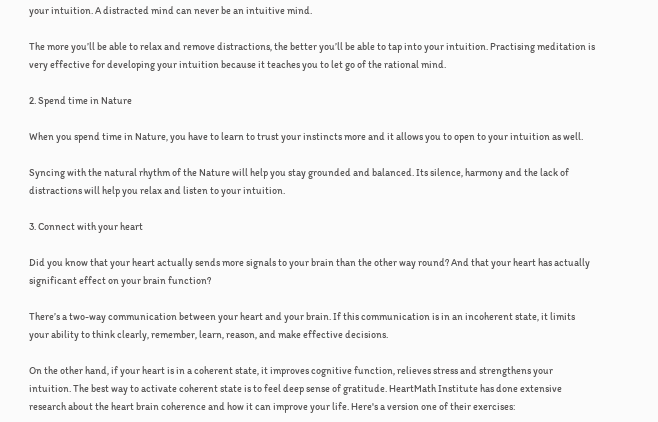your intuition. A distracted mind can never be an intuitive mind.

The more you’ll be able to relax and remove distractions, the better you’ll be able to tap into your intuition. Practising meditation is very effective for developing your intuition because it teaches you to let go of the rational mind.

2. Spend time in Nature

When you spend time in Nature, you have to learn to trust your instincts more and it allows you to open to your intuition as well.

Syncing with the natural rhythm of the Nature will help you stay grounded and balanced. Its silence, harmony and the lack of distractions will help you relax and listen to your intuition.

3. Connect with your heart

Did you know that your heart actually sends more signals to your brain than the other way round? And that your heart has actually significant effect on your brain function?

There’s a two-way communication between your heart and your brain. If this communication is in an incoherent state, it limits your ability to think clearly, remember, learn, reason, and make effective decisions.

On the other hand, if your heart is in a coherent state, it improves cognitive function, relieves stress and strengthens your intuition. The best way to activate coherent state is to feel deep sense of gratitude. HeartMath Institute has done extensive research about the heart brain coherence and how it can improve your life. Here's a version one of their exercises: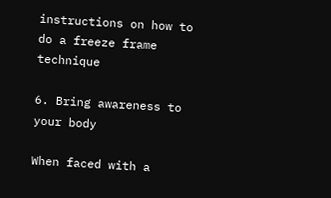instructions on how to do a freeze frame technique

6. Bring awareness to your body

When faced with a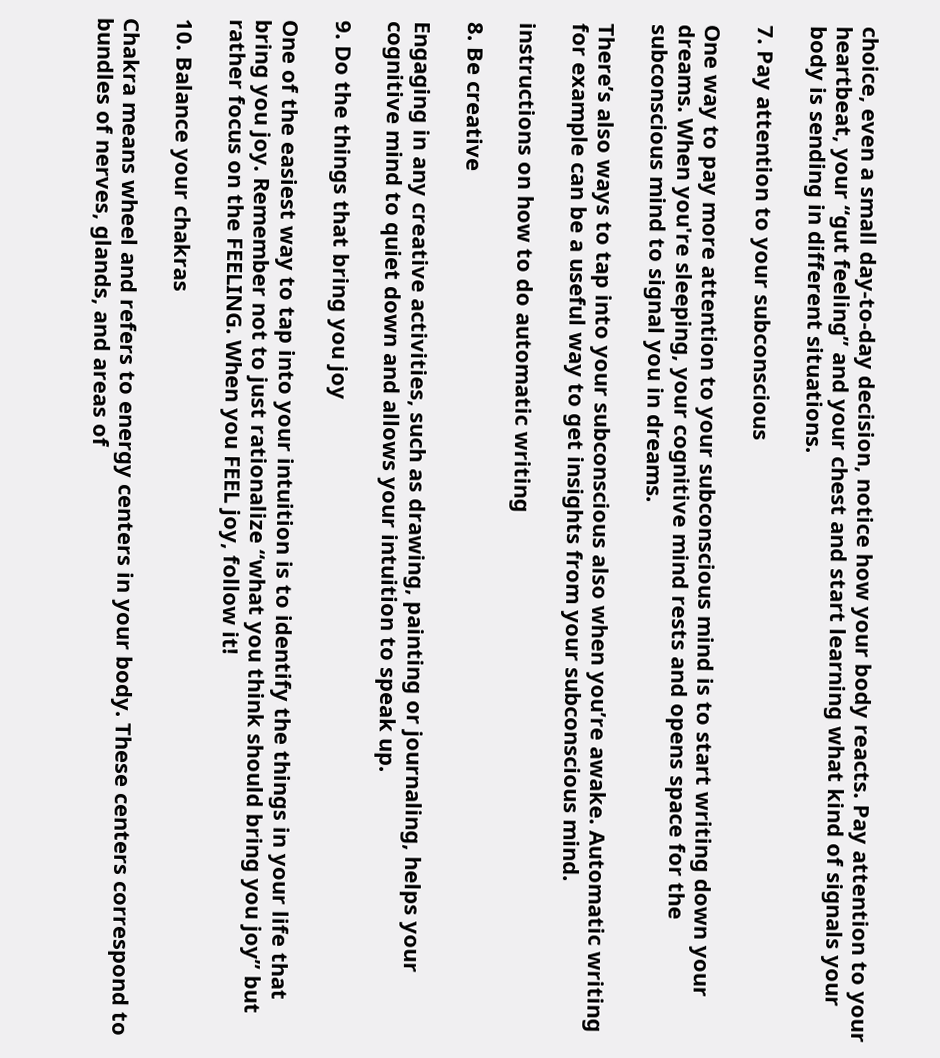choice, even a small day-to-day decision, notice how your body reacts. Pay attention to your heartbeat, your “gut feeling” and your chest and start learning what kind of signals your body is sending in different situations.

7. Pay attention to your subconscious

One way to pay more attention to your subconscious mind is to start writing down your dreams. When you're sleeping, your cognitive mind rests and opens space for the subconscious mind to signal you in dreams.

There’s also ways to tap into your subconscious also when you’re awake. Automatic writing for example can be a useful way to get insights from your subconscious mind.

instructions on how to do automatic writing

8. Be creative

Engaging in any creative activities, such as drawing, painting or journaling, helps your cognitive mind to quiet down and allows your intuition to speak up.

9. Do the things that bring you joy

One of the easiest way to tap into your intuition is to identify the things in your life that bring you joy. Remember not to just rationalize “what you think should bring you joy” but rather focus on the FEELING. When you FEEL joy, follow it!

10. Balance your chakras

Chakra means wheel and refers to energy centers in your body. These centers correspond to bundles of nerves, glands, and areas of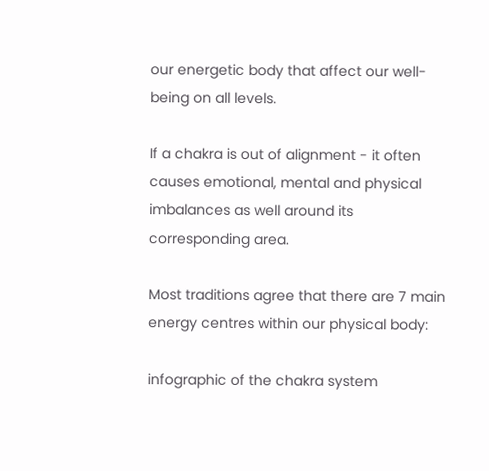our energetic body that affect our well-being on all levels.

If a chakra is out of alignment - it often causes emotional, mental and physical imbalances as well around its corresponding area.

Most traditions agree that there are 7 main energy centres within our physical body:

infographic of the chakra system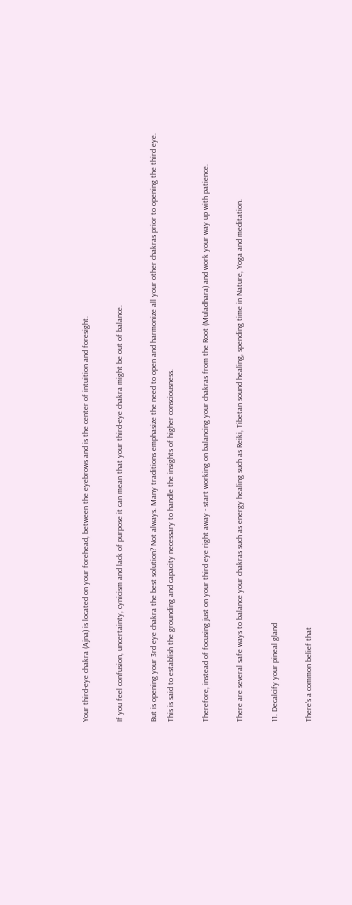Your third-eye chakra (Ajna) is located on your forehead, between the eyebrows and is the center of intuition and foresight.

If you feel confusion, uncertainty, cynicism and lack of purpose it can mean that your third-eye chakra might be out of balance.

But is opening your 3rd eye chakra the best solution? Not always. Many traditions emphasize the need to open and harmonize all your other chakras prior to opening the third eye. This is said to establish the grounding and capacity necessary to handle the insights of higher consciousness.

Therefore, instead of focusing just on your third eye right away - start working on balancing your chakras from the Root (Muladhara) and work your way up with patience.

There are several safe ways to balance your chakras such as energy healing such as Reiki, Tibetan sound healing, spending time in Nature, Yoga and meditation.

11. Decalcify your pineal gland

There's a common belief that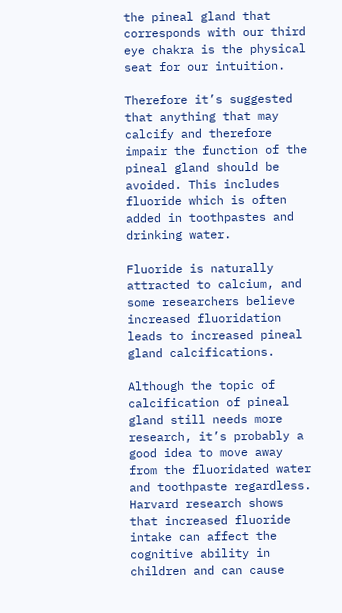the pineal gland that corresponds with our third eye chakra is the physical seat for our intuition.

Therefore it’s suggested that anything that may calcify and therefore impair the function of the pineal gland should be avoided. This includes fluoride which is often added in toothpastes and drinking water.

Fluoride is naturally attracted to calcium, and some researchers believe increased fluoridation leads to increased pineal gland calcifications.

Although the topic of calcification of pineal gland still needs more research, it’s probably a good idea to move away from the fluoridated water and toothpaste regardless. Harvard research shows that increased fluoride intake can affect the cognitive ability in children and can cause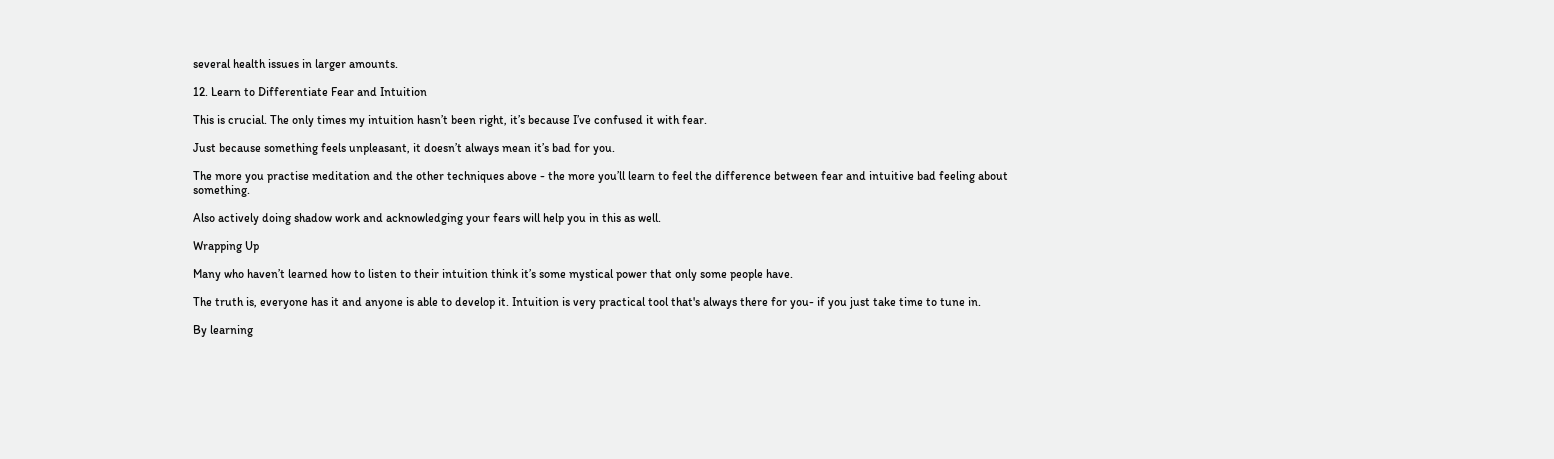several health issues in larger amounts.

12. Learn to Differentiate Fear and Intuition

This is crucial. The only times my intuition hasn’t been right, it’s because I’ve confused it with fear.

Just because something feels unpleasant, it doesn’t always mean it’s bad for you.

The more you practise meditation and the other techniques above - the more you’ll learn to feel the difference between fear and intuitive bad feeling about something.

Also actively doing shadow work and acknowledging your fears will help you in this as well.

Wrapping Up

Many who haven’t learned how to listen to their intuition think it’s some mystical power that only some people have.

The truth is, everyone has it and anyone is able to develop it. Intuition is very practical tool that's always there for you- if you just take time to tune in.

By learning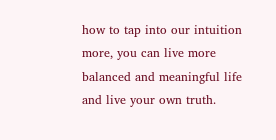how to tap into our intuition more, you can live more balanced and meaningful life and live your own truth.